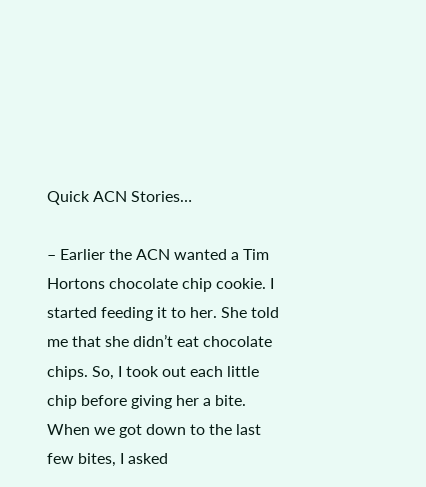Quick ACN Stories…

– Earlier the ACN wanted a Tim Hortons chocolate chip cookie. I started feeding it to her. She told me that she didn’t eat chocolate chips. So, I took out each little chip before giving her a bite. When we got down to the last few bites, I asked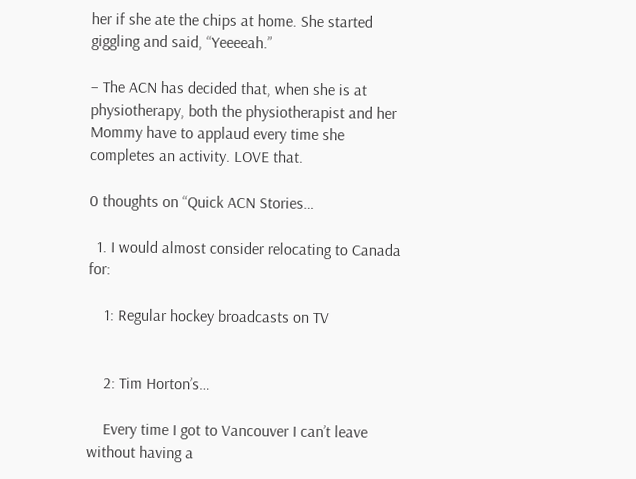her if she ate the chips at home. She started giggling and said, “Yeeeeah.”

– The ACN has decided that, when she is at physiotherapy, both the physiotherapist and her Mommy have to applaud every time she completes an activity. LOVE that.

0 thoughts on “Quick ACN Stories…

  1. I would almost consider relocating to Canada for:

    1: Regular hockey broadcasts on TV


    2: Tim Horton’s…

    Every time I got to Vancouver I can’t leave without having a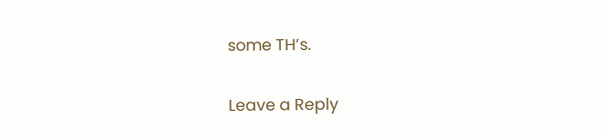some TH’s.

Leave a Reply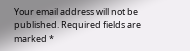Your email address will not be published. Required fields are marked *